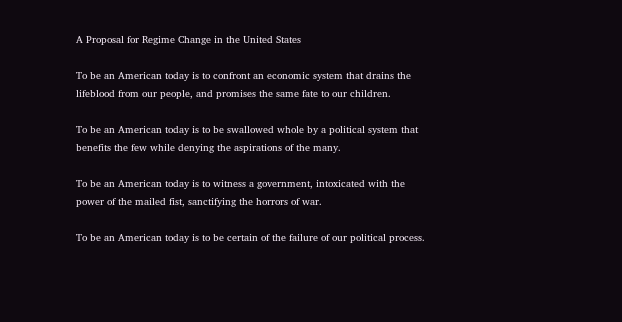A Proposal for Regime Change in the United States

To be an American today is to confront an economic system that drains the lifeblood from our people, and promises the same fate to our children.

To be an American today is to be swallowed whole by a political system that benefits the few while denying the aspirations of the many.

To be an American today is to witness a government, intoxicated with the power of the mailed fist, sanctifying the horrors of war.

To be an American today is to be certain of the failure of our political process.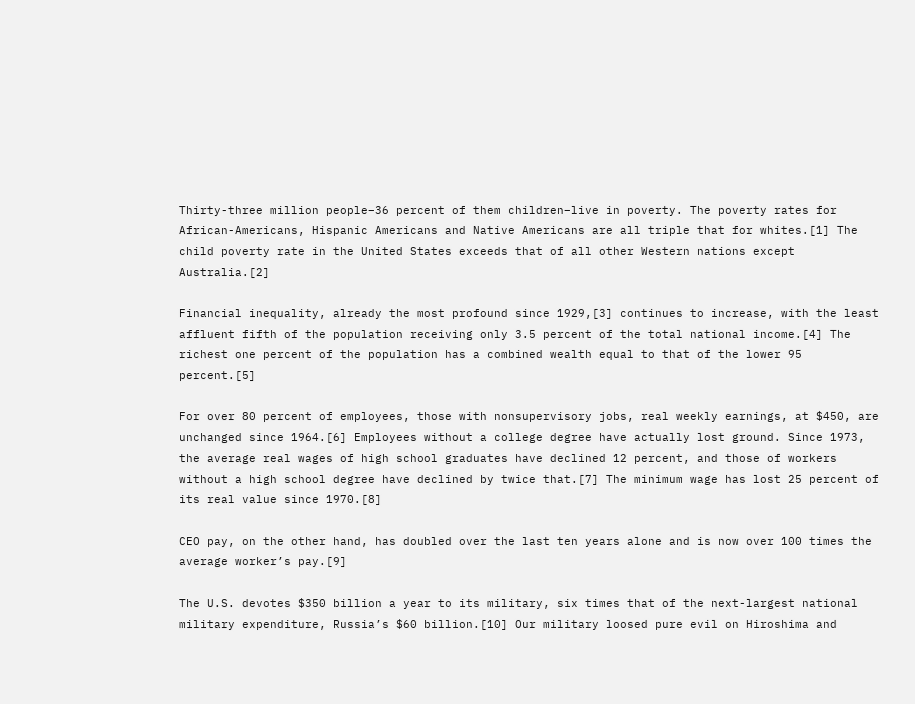Thirty-three million people–36 percent of them children–live in poverty. The poverty rates for African-Americans, Hispanic Americans and Native Americans are all triple that for whites.[1] The child poverty rate in the United States exceeds that of all other Western nations except Australia.[2]

Financial inequality, already the most profound since 1929,[3] continues to increase, with the least affluent fifth of the population receiving only 3.5 percent of the total national income.[4] The richest one percent of the population has a combined wealth equal to that of the lower 95 percent.[5]

For over 80 percent of employees, those with nonsupervisory jobs, real weekly earnings, at $450, are unchanged since 1964.[6] Employees without a college degree have actually lost ground. Since 1973, the average real wages of high school graduates have declined 12 percent, and those of workers without a high school degree have declined by twice that.[7] The minimum wage has lost 25 percent of its real value since 1970.[8]

CEO pay, on the other hand, has doubled over the last ten years alone and is now over 100 times the average worker’s pay.[9]

The U.S. devotes $350 billion a year to its military, six times that of the next-largest national military expenditure, Russia’s $60 billion.[10] Our military loosed pure evil on Hiroshima and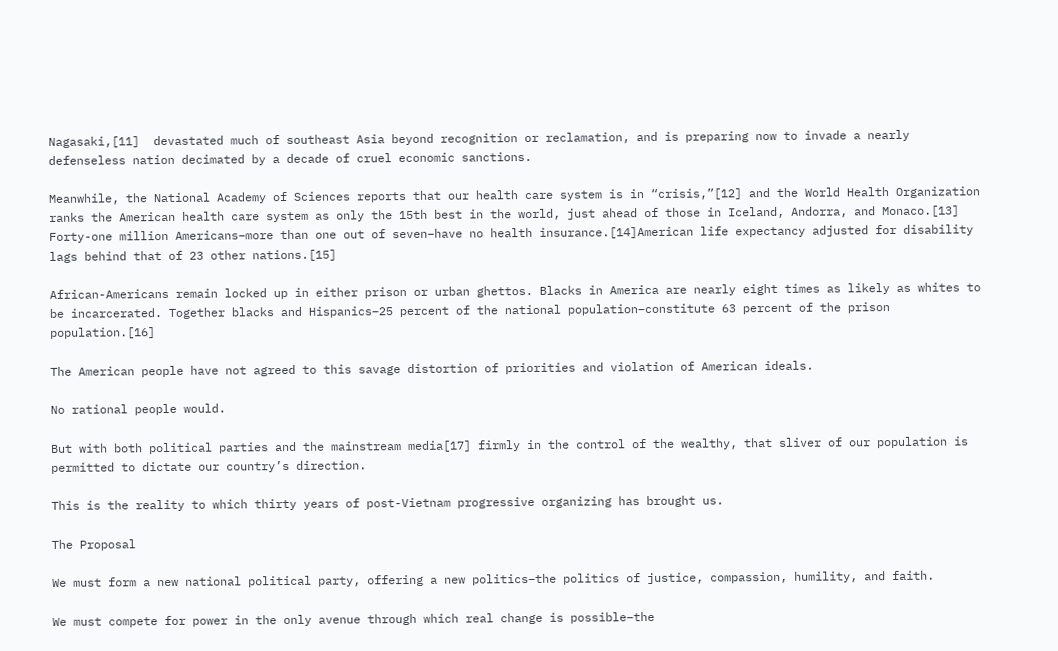Nagasaki,[11]  devastated much of southeast Asia beyond recognition or reclamation, and is preparing now to invade a nearly defenseless nation decimated by a decade of cruel economic sanctions.

Meanwhile, the National Academy of Sciences reports that our health care system is in “crisis,”[12] and the World Health Organization ranks the American health care system as only the 15th best in the world, just ahead of those in Iceland, Andorra, and Monaco.[13] Forty-one million Americans–more than one out of seven–have no health insurance.[14]American life expectancy adjusted for disability lags behind that of 23 other nations.[15]

African-Americans remain locked up in either prison or urban ghettos. Blacks in America are nearly eight times as likely as whites to be incarcerated. Together blacks and Hispanics–25 percent of the national population–constitute 63 percent of the prison population.[16]

The American people have not agreed to this savage distortion of priorities and violation of American ideals.

No rational people would.

But with both political parties and the mainstream media[17] firmly in the control of the wealthy, that sliver of our population is permitted to dictate our country’s direction.

This is the reality to which thirty years of post-Vietnam progressive organizing has brought us.

The Proposal

We must form a new national political party, offering a new politics–the politics of justice, compassion, humility, and faith.

We must compete for power in the only avenue through which real change is possible–the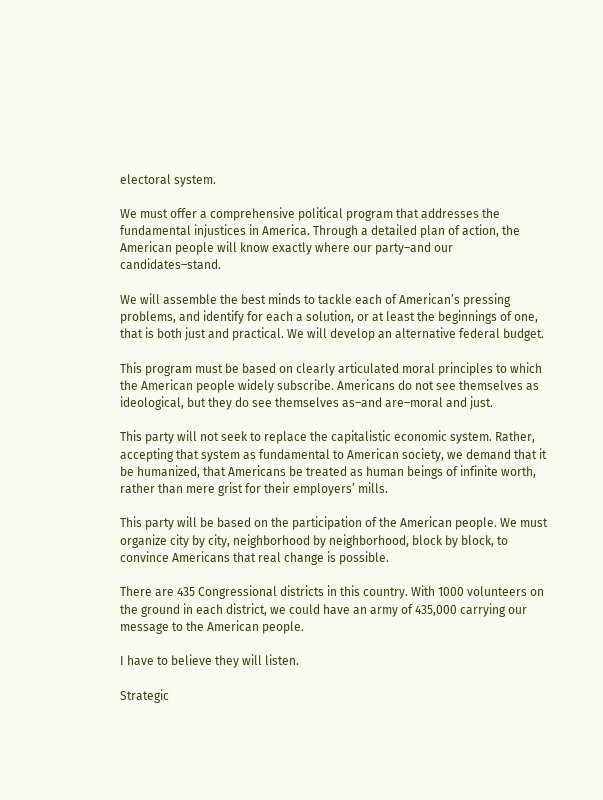electoral system.

We must offer a comprehensive political program that addresses the fundamental injustices in America. Through a detailed plan of action, the American people will know exactly where our party–and our candidates–stand.

We will assemble the best minds to tackle each of American’s pressing problems, and identify for each a solution, or at least the beginnings of one, that is both just and practical. We will develop an alternative federal budget.

This program must be based on clearly articulated moral principles to which the American people widely subscribe. Americans do not see themselves as ideological, but they do see themselves as–and are–moral and just.

This party will not seek to replace the capitalistic economic system. Rather, accepting that system as fundamental to American society, we demand that it be humanized, that Americans be treated as human beings of infinite worth, rather than mere grist for their employers’ mills.

This party will be based on the participation of the American people. We must organize city by city, neighborhood by neighborhood, block by block, to convince Americans that real change is possible.

There are 435 Congressional districts in this country. With 1000 volunteers on the ground in each district, we could have an army of 435,000 carrying our message to the American people.

I have to believe they will listen.

Strategic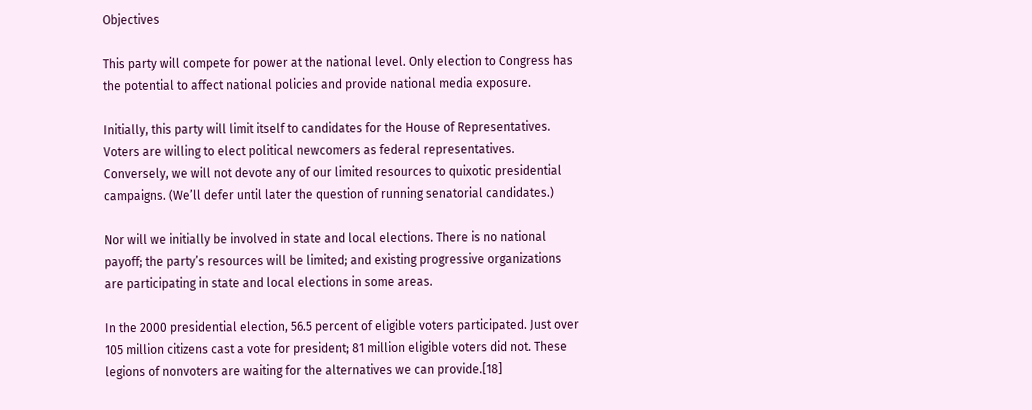Objectives

This party will compete for power at the national level. Only election to Congress has the potential to affect national policies and provide national media exposure.

Initially, this party will limit itself to candidates for the House of Representatives. Voters are willing to elect political newcomers as federal representatives. Conversely, we will not devote any of our limited resources to quixotic presidential campaigns. (We’ll defer until later the question of running senatorial candidates.)

Nor will we initially be involved in state and local elections. There is no national payoff; the party’s resources will be limited; and existing progressive organizations are participating in state and local elections in some areas.

In the 2000 presidential election, 56.5 percent of eligible voters participated. Just over 105 million citizens cast a vote for president; 81 million eligible voters did not. These legions of nonvoters are waiting for the alternatives we can provide.[18]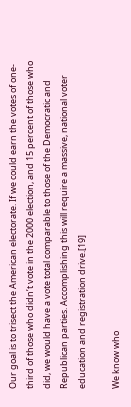Our goal is to trisect the American electorate. If we could earn the votes of one-third of those who didn’t vote in the 2000 election, and 15 percent of those who did, we would have a vote total comparable to those of the Democratic and Republican parties. Accomplishing this will require a massive, national voter education and registration drive.[19]

We know who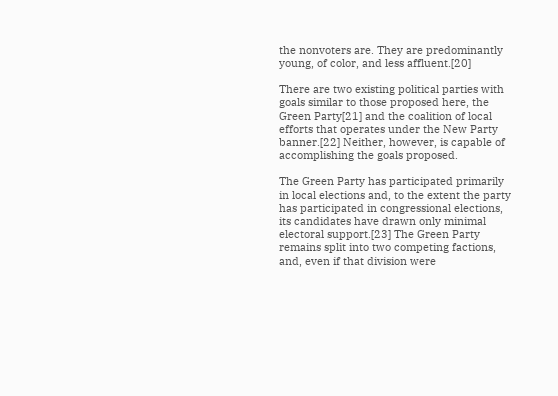the nonvoters are. They are predominantly young, of color, and less affluent.[20]

There are two existing political parties with goals similar to those proposed here, the Green Party[21] and the coalition of local efforts that operates under the New Party banner.[22] Neither, however, is capable of accomplishing the goals proposed.

The Green Party has participated primarily in local elections and, to the extent the party has participated in congressional elections, its candidates have drawn only minimal electoral support.[23] The Green Party remains split into two competing factions, and, even if that division were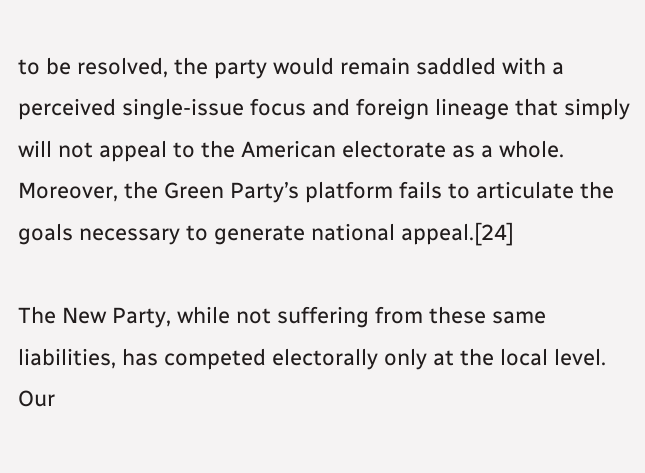to be resolved, the party would remain saddled with a perceived single-issue focus and foreign lineage that simply will not appeal to the American electorate as a whole. Moreover, the Green Party’s platform fails to articulate the goals necessary to generate national appeal.[24]

The New Party, while not suffering from these same liabilities, has competed electorally only at the local level. Our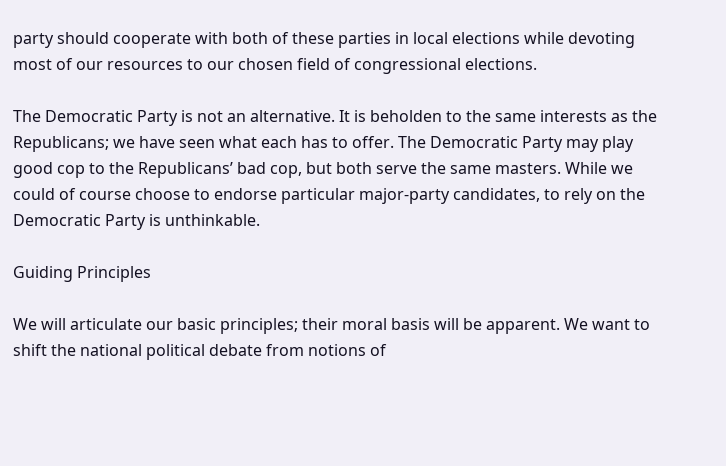party should cooperate with both of these parties in local elections while devoting most of our resources to our chosen field of congressional elections.

The Democratic Party is not an alternative. It is beholden to the same interests as the Republicans; we have seen what each has to offer. The Democratic Party may play good cop to the Republicans’ bad cop, but both serve the same masters. While we could of course choose to endorse particular major-party candidates, to rely on the Democratic Party is unthinkable.

Guiding Principles

We will articulate our basic principles; their moral basis will be apparent. We want to shift the national political debate from notions of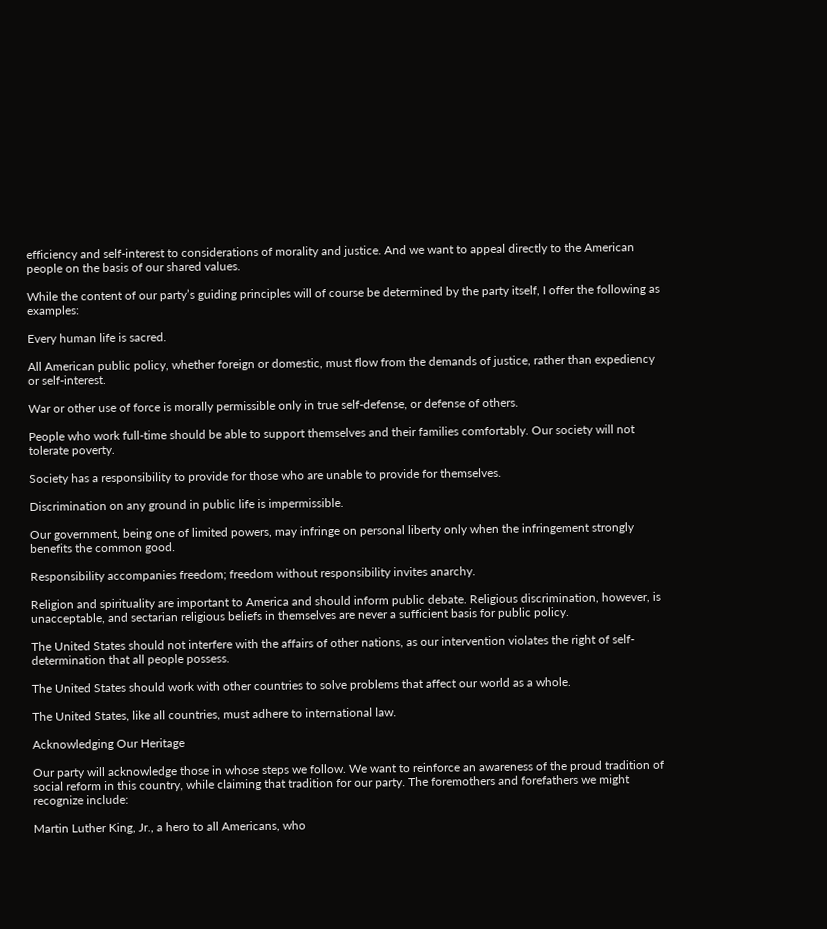efficiency and self-interest to considerations of morality and justice. And we want to appeal directly to the American people on the basis of our shared values.

While the content of our party’s guiding principles will of course be determined by the party itself, I offer the following as examples:

Every human life is sacred.

All American public policy, whether foreign or domestic, must flow from the demands of justice, rather than expediency or self-interest.

War or other use of force is morally permissible only in true self-defense, or defense of others.

People who work full-time should be able to support themselves and their families comfortably. Our society will not tolerate poverty.

Society has a responsibility to provide for those who are unable to provide for themselves.

Discrimination on any ground in public life is impermissible.

Our government, being one of limited powers, may infringe on personal liberty only when the infringement strongly benefits the common good.

Responsibility accompanies freedom; freedom without responsibility invites anarchy.

Religion and spirituality are important to America and should inform public debate. Religious discrimination, however, is unacceptable, and sectarian religious beliefs in themselves are never a sufficient basis for public policy.

The United States should not interfere with the affairs of other nations, as our intervention violates the right of self-determination that all people possess.

The United States should work with other countries to solve problems that affect our world as a whole.

The United States, like all countries, must adhere to international law.

Acknowledging Our Heritage

Our party will acknowledge those in whose steps we follow. We want to reinforce an awareness of the proud tradition of social reform in this country, while claiming that tradition for our party. The foremothers and forefathers we might recognize include:

Martin Luther King, Jr., a hero to all Americans, who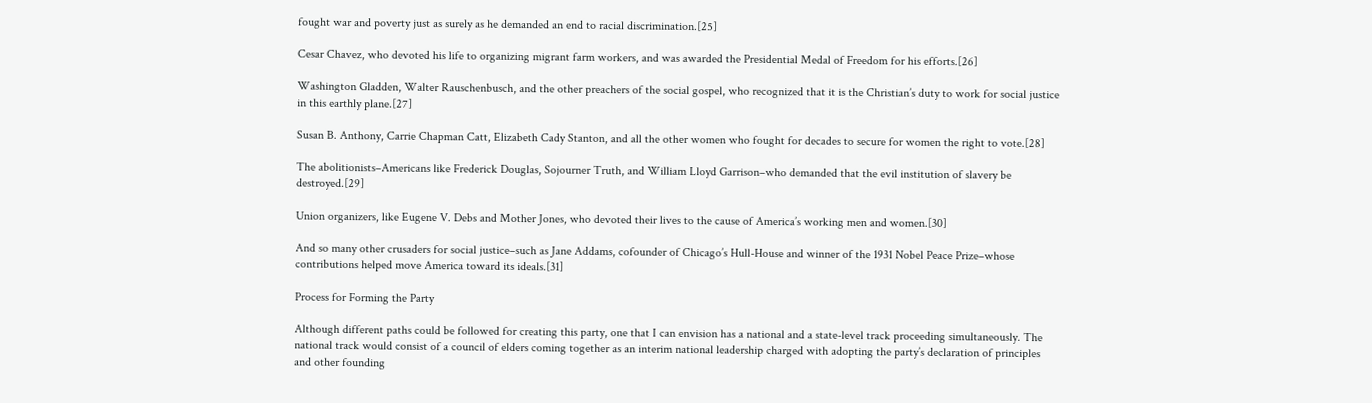fought war and poverty just as surely as he demanded an end to racial discrimination.[25]

Cesar Chavez, who devoted his life to organizing migrant farm workers, and was awarded the Presidential Medal of Freedom for his efforts.[26]

Washington Gladden, Walter Rauschenbusch, and the other preachers of the social gospel, who recognized that it is the Christian’s duty to work for social justice in this earthly plane.[27]

Susan B. Anthony, Carrie Chapman Catt, Elizabeth Cady Stanton, and all the other women who fought for decades to secure for women the right to vote.[28]

The abolitionists–Americans like Frederick Douglas, Sojourner Truth, and William Lloyd Garrison–who demanded that the evil institution of slavery be destroyed.[29]

Union organizers, like Eugene V. Debs and Mother Jones, who devoted their lives to the cause of America’s working men and women.[30]

And so many other crusaders for social justice–such as Jane Addams, cofounder of Chicago’s Hull-House and winner of the 1931 Nobel Peace Prize–whose contributions helped move America toward its ideals.[31]

Process for Forming the Party

Although different paths could be followed for creating this party, one that I can envision has a national and a state-level track proceeding simultaneously. The national track would consist of a council of elders coming together as an interim national leadership charged with adopting the party’s declaration of principles and other founding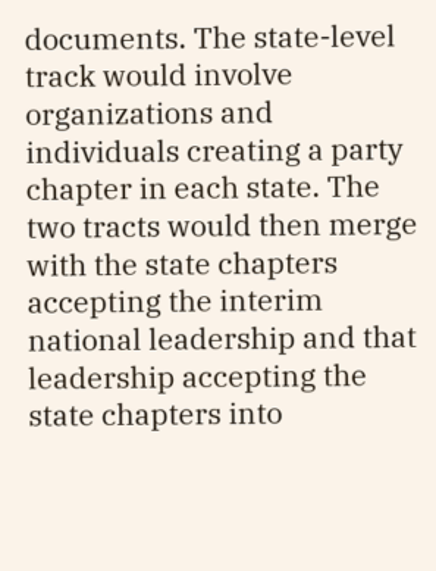documents. The state-level track would involve organizations and individuals creating a party chapter in each state. The two tracts would then merge with the state chapters accepting the interim national leadership and that leadership accepting the state chapters into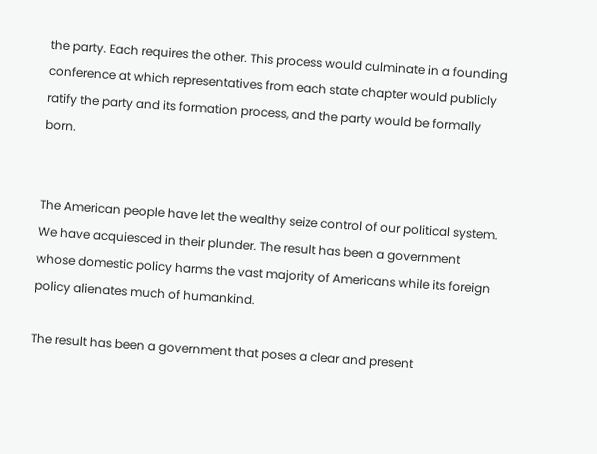the party. Each requires the other. This process would culminate in a founding conference at which representatives from each state chapter would publicly ratify the party and its formation process, and the party would be formally born.


The American people have let the wealthy seize control of our political system. We have acquiesced in their plunder. The result has been a government whose domestic policy harms the vast majority of Americans while its foreign policy alienates much of humankind.

The result has been a government that poses a clear and present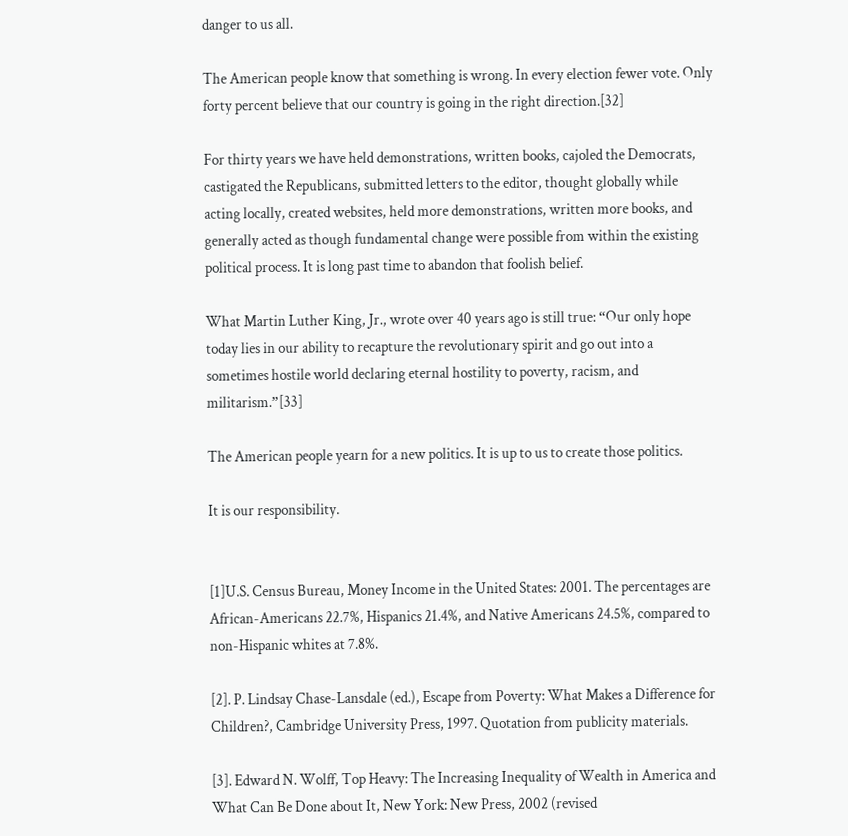danger to us all.

The American people know that something is wrong. In every election fewer vote. Only forty percent believe that our country is going in the right direction.[32]

For thirty years we have held demonstrations, written books, cajoled the Democrats, castigated the Republicans, submitted letters to the editor, thought globally while acting locally, created websites, held more demonstrations, written more books, and generally acted as though fundamental change were possible from within the existing political process. It is long past time to abandon that foolish belief.

What Martin Luther King, Jr., wrote over 40 years ago is still true: “Our only hope today lies in our ability to recapture the revolutionary spirit and go out into a sometimes hostile world declaring eternal hostility to poverty, racism, and militarism.”[33]

The American people yearn for a new politics. It is up to us to create those politics.

It is our responsibility.


[1]U.S. Census Bureau, Money Income in the United States: 2001. The percentages are African-Americans 22.7%, Hispanics 21.4%, and Native Americans 24.5%, compared to non-Hispanic whites at 7.8%.

[2]. P. Lindsay Chase-Lansdale (ed.), Escape from Poverty: What Makes a Difference for Children?, Cambridge University Press, 1997. Quotation from publicity materials.

[3]. Edward N. Wolff, Top Heavy: The Increasing Inequality of Wealth in America and What Can Be Done about It, New York: New Press, 2002 (revised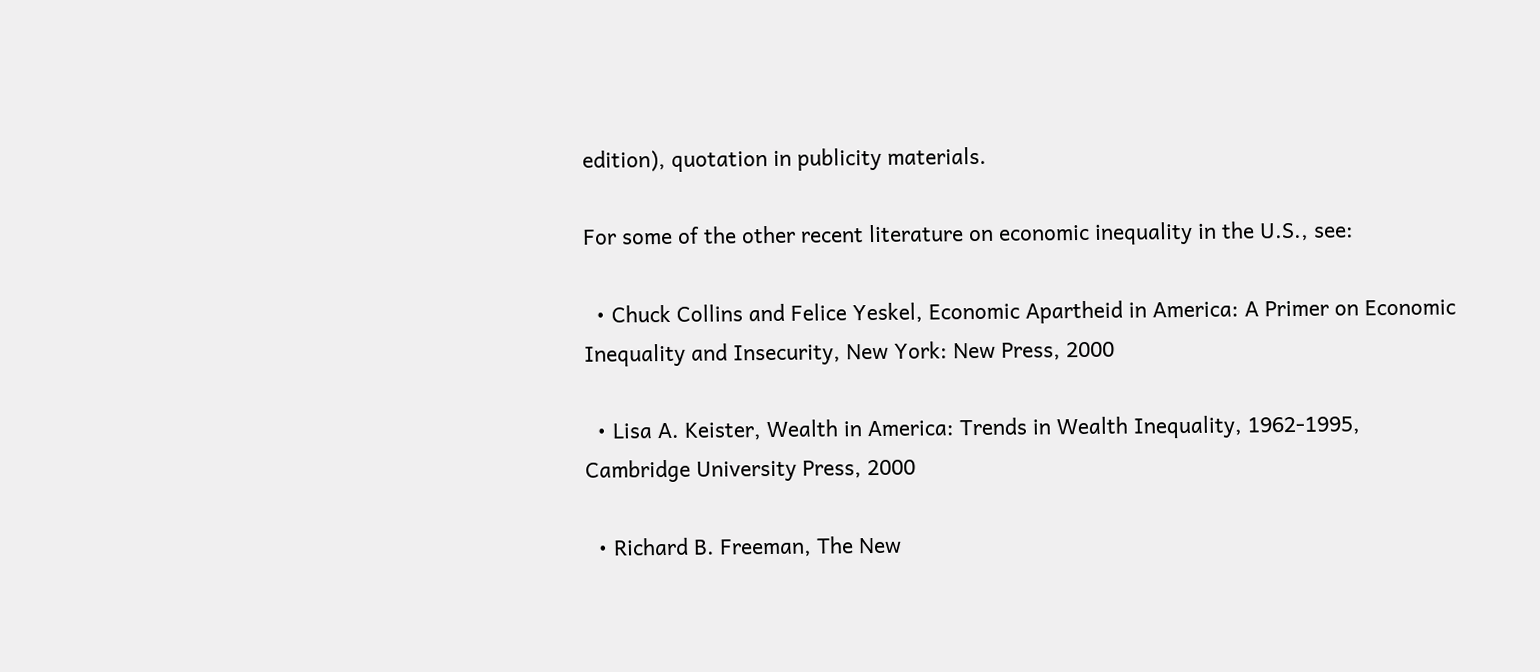edition), quotation in publicity materials.

For some of the other recent literature on economic inequality in the U.S., see:

  • Chuck Collins and Felice Yeskel, Economic Apartheid in America: A Primer on Economic Inequality and Insecurity, New York: New Press, 2000

  • Lisa A. Keister, Wealth in America: Trends in Wealth Inequality, 1962-1995, Cambridge University Press, 2000

  • Richard B. Freeman, The New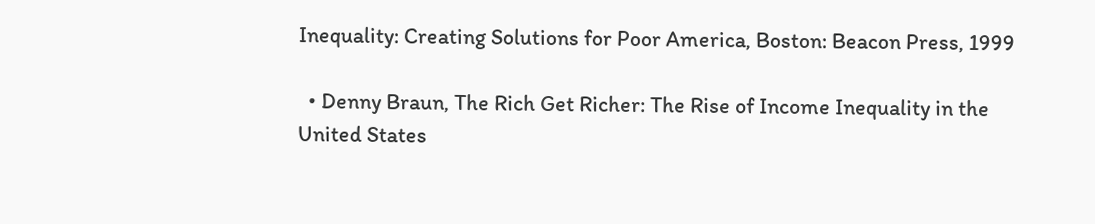Inequality: Creating Solutions for Poor America, Boston: Beacon Press, 1999

  • Denny Braun, The Rich Get Richer: The Rise of Income Inequality in the United States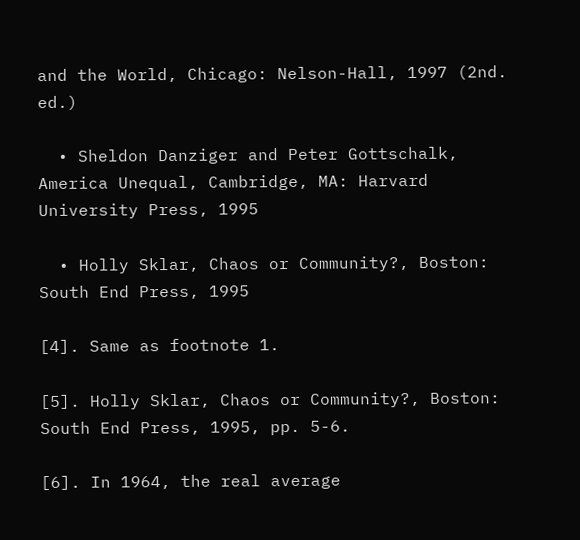and the World, Chicago: Nelson-Hall, 1997 (2nd. ed.)

  • Sheldon Danziger and Peter Gottschalk, America Unequal, Cambridge, MA: Harvard University Press, 1995

  • Holly Sklar, Chaos or Community?, Boston: South End Press, 1995

[4]. Same as footnote 1.

[5]. Holly Sklar, Chaos or Community?, Boston: South End Press, 1995, pp. 5-6.

[6]. In 1964, the real average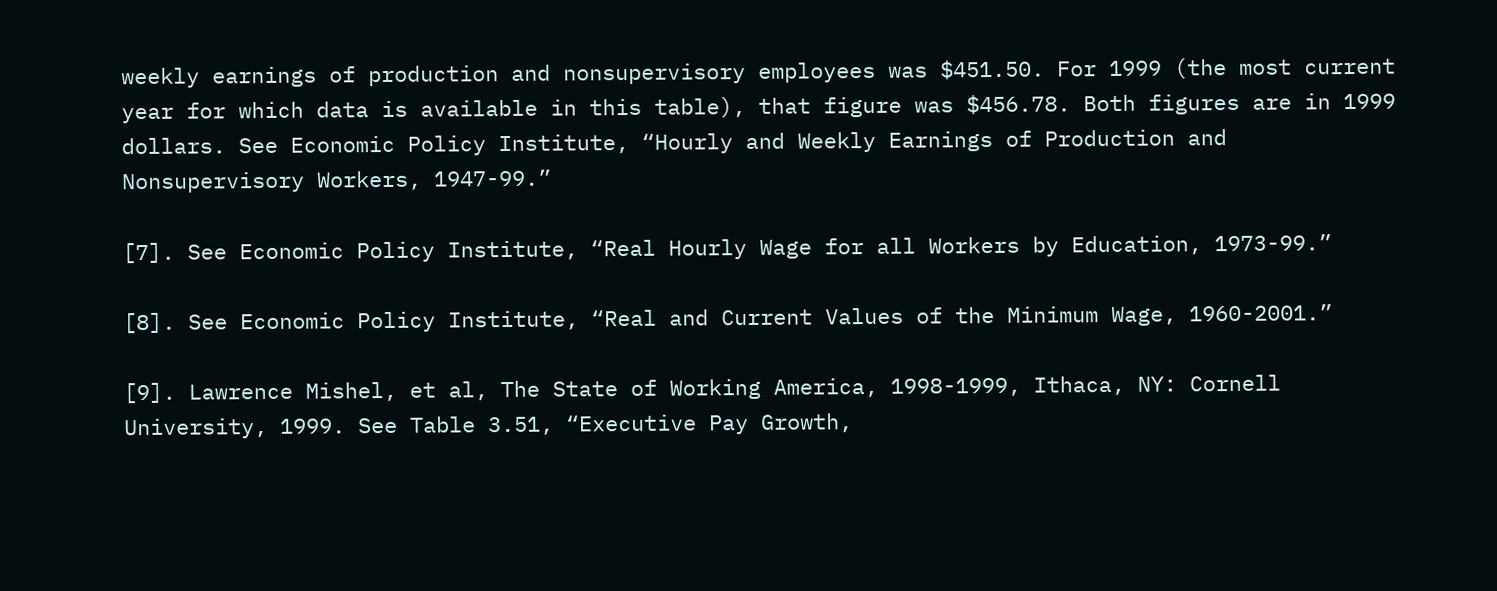weekly earnings of production and nonsupervisory employees was $451.50. For 1999 (the most current year for which data is available in this table), that figure was $456.78. Both figures are in 1999 dollars. See Economic Policy Institute, “Hourly and Weekly Earnings of Production and Nonsupervisory Workers, 1947-99.”

[7]. See Economic Policy Institute, “Real Hourly Wage for all Workers by Education, 1973-99.”

[8]. See Economic Policy Institute, “Real and Current Values of the Minimum Wage, 1960-2001.”

[9]. Lawrence Mishel, et al, The State of Working America, 1998-1999, Ithaca, NY: Cornell University, 1999. See Table 3.51, “Executive Pay Growth,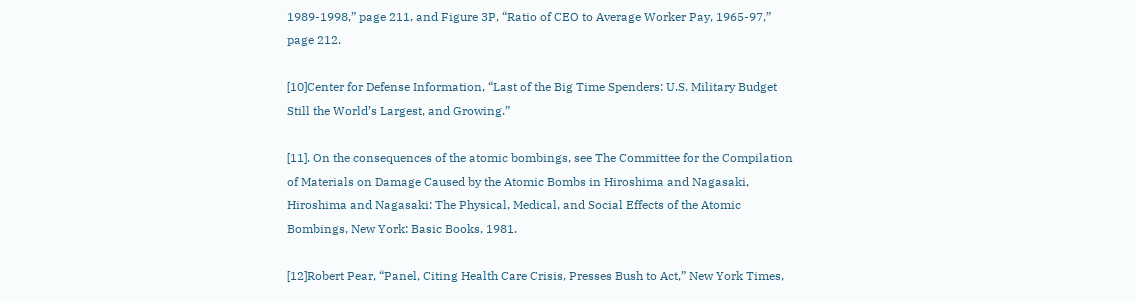1989-1998,” page 211, and Figure 3P, “Ratio of CEO to Average Worker Pay, 1965-97,” page 212.

[10]Center for Defense Information, “Last of the Big Time Spenders: U.S. Military Budget Still the World’s Largest, and Growing.”

[11]. On the consequences of the atomic bombings, see The Committee for the Compilation of Materials on Damage Caused by the Atomic Bombs in Hiroshima and Nagasaki, Hiroshima and Nagasaki: The Physical, Medical, and Social Effects of the Atomic Bombings, New York: Basic Books, 1981.

[12]Robert Pear, “Panel, Citing Health Care Crisis, Presses Bush to Act,” New York Times,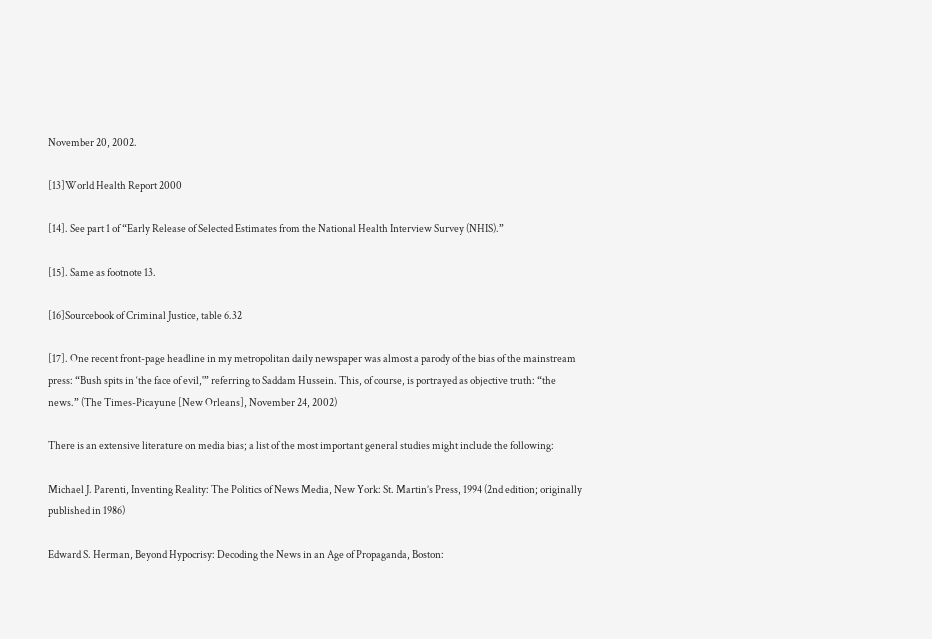November 20, 2002.

[13]World Health Report 2000

[14]. See part 1 of “Early Release of Selected Estimates from the National Health Interview Survey (NHIS).”

[15]. Same as footnote 13.

[16]Sourcebook of Criminal Justice, table 6.32

[17]. One recent front-page headline in my metropolitan daily newspaper was almost a parody of the bias of the mainstream press: “Bush spits in ‘the face of evil,'” referring to Saddam Hussein. This, of course, is portrayed as objective truth: “the news.” (The Times-Picayune [New Orleans], November 24, 2002)

There is an extensive literature on media bias; a list of the most important general studies might include the following:

Michael J. Parenti, Inventing Reality: The Politics of News Media, New York: St. Martin’s Press, 1994 (2nd edition; originally published in 1986)

Edward S. Herman, Beyond Hypocrisy: Decoding the News in an Age of Propaganda, Boston: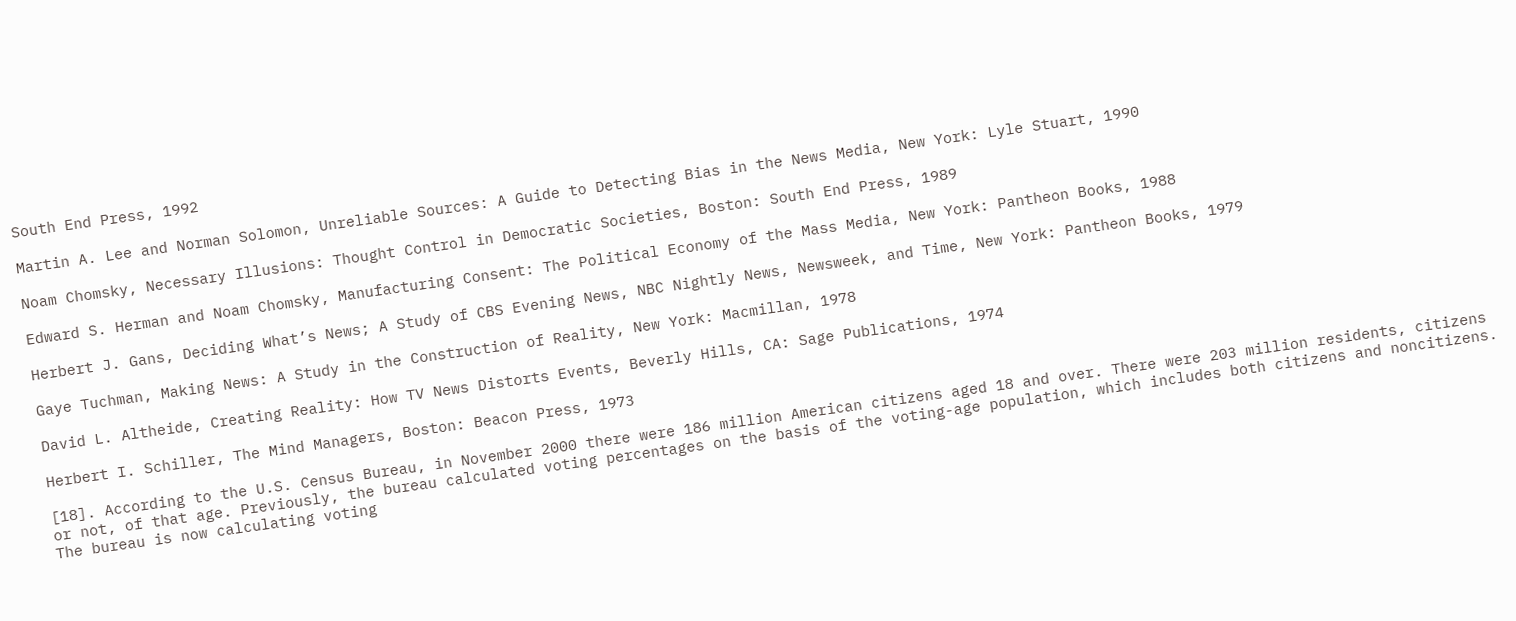South End Press, 1992

Martin A. Lee and Norman Solomon, Unreliable Sources: A Guide to Detecting Bias in the News Media, New York: Lyle Stuart, 1990

Noam Chomsky, Necessary Illusions: Thought Control in Democratic Societies, Boston: South End Press, 1989

Edward S. Herman and Noam Chomsky, Manufacturing Consent: The Political Economy of the Mass Media, New York: Pantheon Books, 1988

Herbert J. Gans, Deciding What’s News; A Study of CBS Evening News, NBC Nightly News, Newsweek, and Time, New York: Pantheon Books, 1979

Gaye Tuchman, Making News: A Study in the Construction of Reality, New York: Macmillan, 1978

David L. Altheide, Creating Reality: How TV News Distorts Events, Beverly Hills, CA: Sage Publications, 1974

Herbert I. Schiller, The Mind Managers, Boston: Beacon Press, 1973

[18]. According to the U.S. Census Bureau, in November 2000 there were 186 million American citizens aged 18 and over. There were 203 million residents, citizens or not, of that age. Previously, the bureau calculated voting percentages on the basis of the voting-age population, which includes both citizens and noncitizens. The bureau is now calculating voting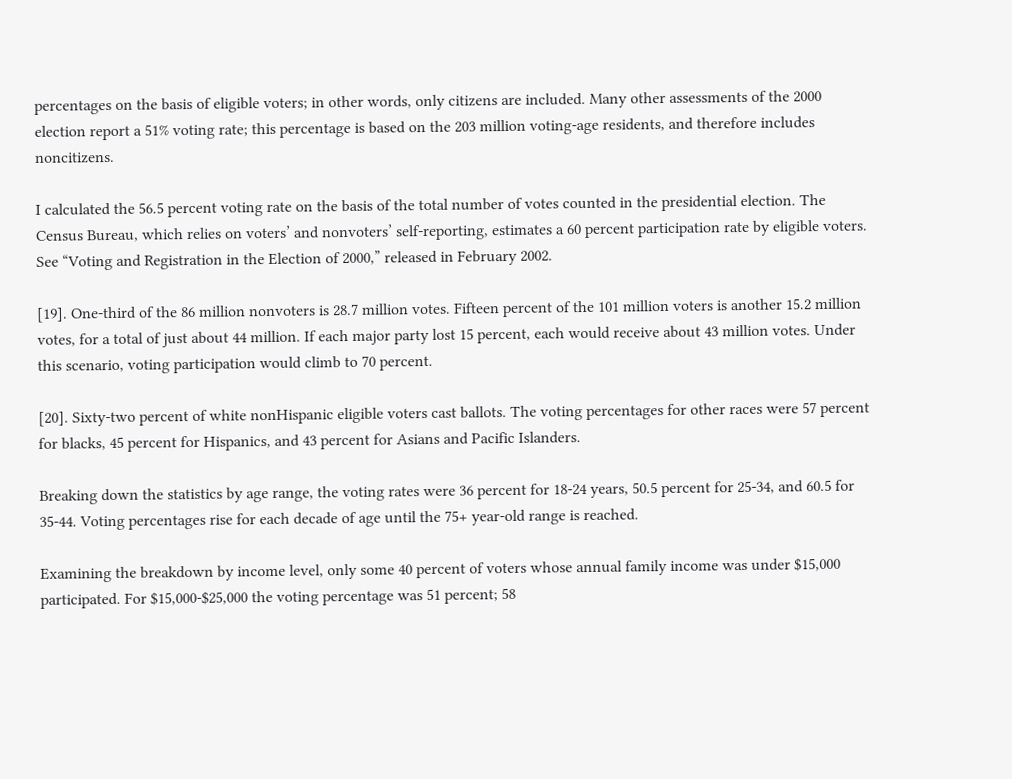percentages on the basis of eligible voters; in other words, only citizens are included. Many other assessments of the 2000 election report a 51% voting rate; this percentage is based on the 203 million voting-age residents, and therefore includes noncitizens.

I calculated the 56.5 percent voting rate on the basis of the total number of votes counted in the presidential election. The Census Bureau, which relies on voters’ and nonvoters’ self-reporting, estimates a 60 percent participation rate by eligible voters. See “Voting and Registration in the Election of 2000,” released in February 2002.

[19]. One-third of the 86 million nonvoters is 28.7 million votes. Fifteen percent of the 101 million voters is another 15.2 million votes, for a total of just about 44 million. If each major party lost 15 percent, each would receive about 43 million votes. Under this scenario, voting participation would climb to 70 percent.

[20]. Sixty-two percent of white nonHispanic eligible voters cast ballots. The voting percentages for other races were 57 percent for blacks, 45 percent for Hispanics, and 43 percent for Asians and Pacific Islanders.

Breaking down the statistics by age range, the voting rates were 36 percent for 18-24 years, 50.5 percent for 25-34, and 60.5 for 35-44. Voting percentages rise for each decade of age until the 75+ year-old range is reached.

Examining the breakdown by income level, only some 40 percent of voters whose annual family income was under $15,000 participated. For $15,000-$25,000 the voting percentage was 51 percent; 58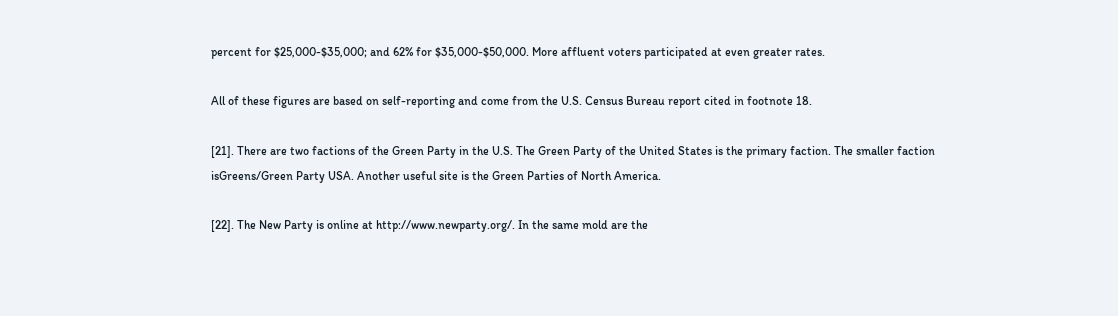percent for $25,000-$35,000; and 62% for $35,000-$50,000. More affluent voters participated at even greater rates.

All of these figures are based on self-reporting and come from the U.S. Census Bureau report cited in footnote 18.

[21]. There are two factions of the Green Party in the U.S. The Green Party of the United States is the primary faction. The smaller faction isGreens/Green Party USA. Another useful site is the Green Parties of North America.

[22]. The New Party is online at http://www.newparty.org/. In the same mold are the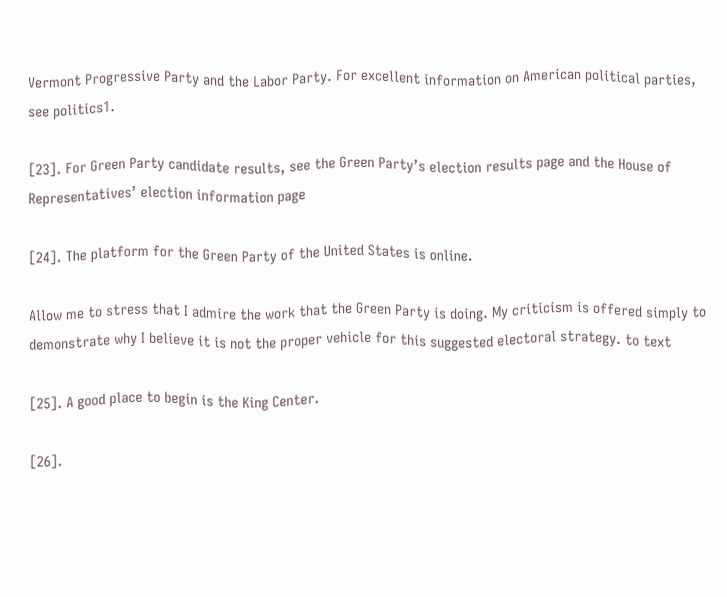Vermont Progressive Party and the Labor Party. For excellent information on American political parties, see politics1.

[23]. For Green Party candidate results, see the Green Party’s election results page and the House of Representatives’ election information page

[24]. The platform for the Green Party of the United States is online.

Allow me to stress that I admire the work that the Green Party is doing. My criticism is offered simply to demonstrate why I believe it is not the proper vehicle for this suggested electoral strategy. to text

[25]. A good place to begin is the King Center.

[26].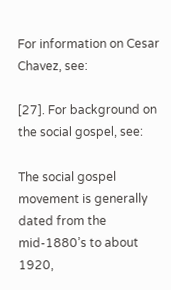For information on Cesar Chavez, see:

[27]. For background on the social gospel, see:

The social gospel movement is generally dated from the mid-1880’s to about 1920,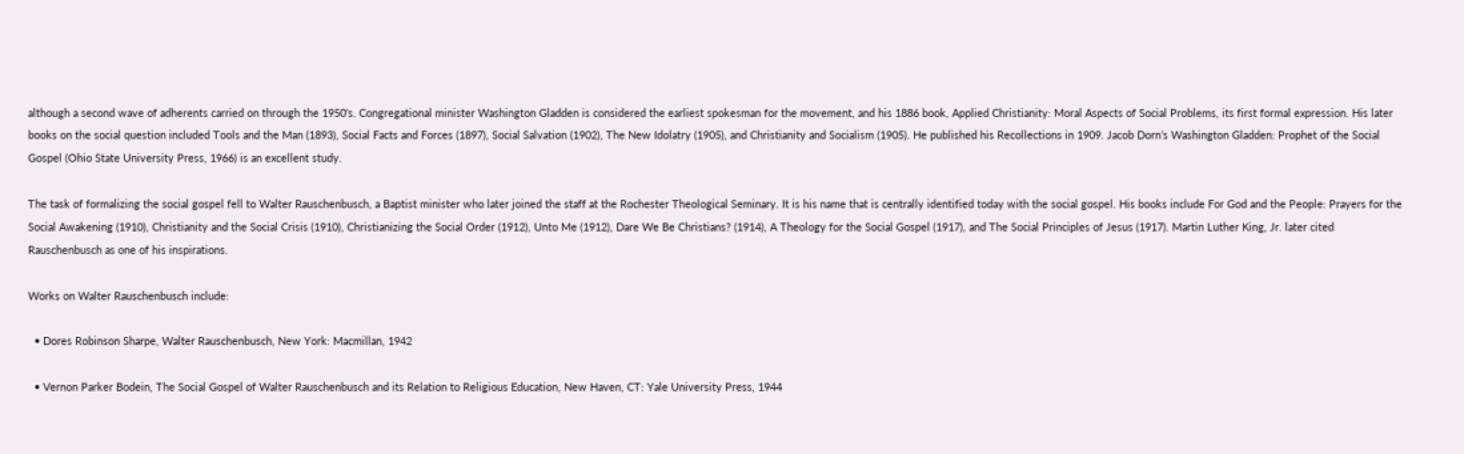although a second wave of adherents carried on through the 1950’s. Congregational minister Washington Gladden is considered the earliest spokesman for the movement, and his 1886 book, Applied Christianity: Moral Aspects of Social Problems, its first formal expression. His later books on the social question included Tools and the Man (1893), Social Facts and Forces (1897), Social Salvation (1902), The New Idolatry (1905), and Christianity and Socialism (1905). He published his Recollections in 1909. Jacob Dorn’s Washington Gladden: Prophet of the Social Gospel (Ohio State University Press, 1966) is an excellent study.

The task of formalizing the social gospel fell to Walter Rauschenbusch, a Baptist minister who later joined the staff at the Rochester Theological Seminary. It is his name that is centrally identified today with the social gospel. His books include For God and the People: Prayers for the Social Awakening (1910), Christianity and the Social Crisis (1910), Christianizing the Social Order (1912), Unto Me (1912), Dare We Be Christians? (1914), A Theology for the Social Gospel (1917), and The Social Principles of Jesus (1917). Martin Luther King, Jr. later cited Rauschenbusch as one of his inspirations.

Works on Walter Rauschenbusch include:

  • Dores Robinson Sharpe, Walter Rauschenbusch, New York: Macmillan, 1942

  • Vernon Parker Bodein, The Social Gospel of Walter Rauschenbusch and its Relation to Religious Education, New Haven, CT: Yale University Press, 1944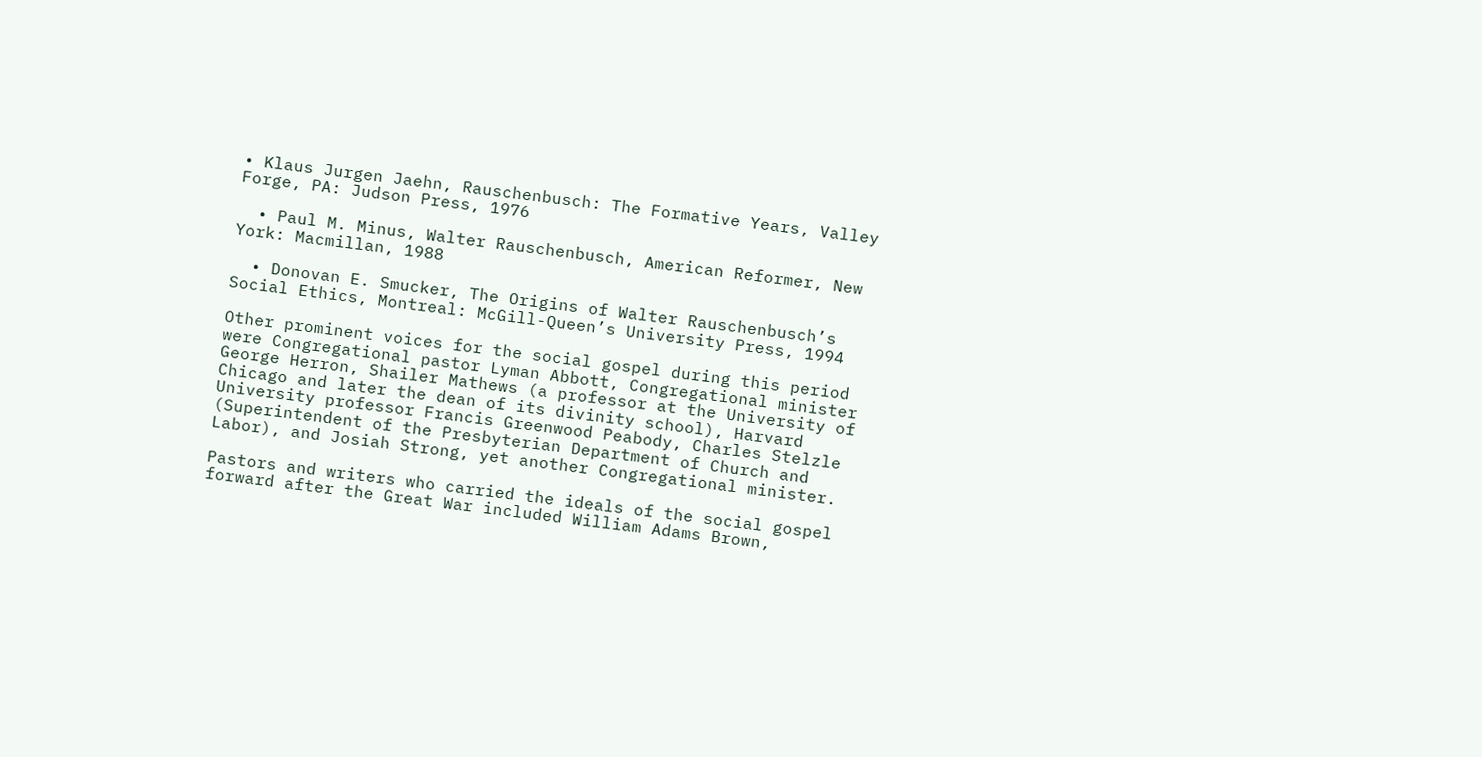• Klaus Jurgen Jaehn, Rauschenbusch: The Formative Years, Valley Forge, PA: Judson Press, 1976

  • Paul M. Minus, Walter Rauschenbusch, American Reformer, New York: Macmillan, 1988

  • Donovan E. Smucker, The Origins of Walter Rauschenbusch’s Social Ethics, Montreal: McGill-Queen’s University Press, 1994

Other prominent voices for the social gospel during this period were Congregational pastor Lyman Abbott, Congregational minister George Herron, Shailer Mathews (a professor at the University of Chicago and later the dean of its divinity school), Harvard University professor Francis Greenwood Peabody, Charles Stelzle (Superintendent of the Presbyterian Department of Church and Labor), and Josiah Strong, yet another Congregational minister.

Pastors and writers who carried the ideals of the social gospel forward after the Great War included William Adams Brown,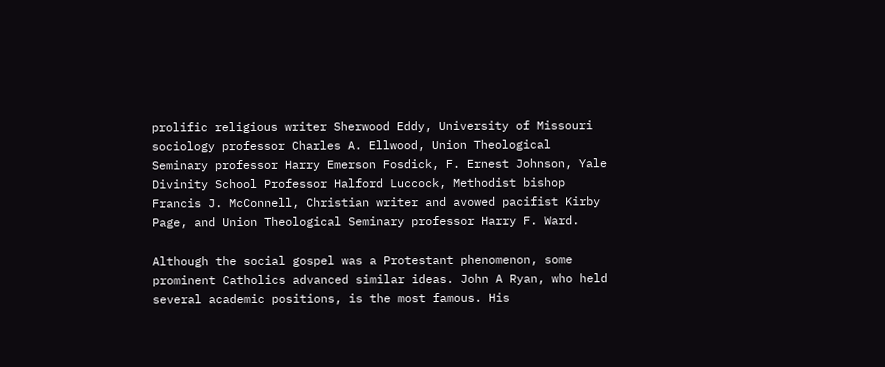prolific religious writer Sherwood Eddy, University of Missouri sociology professor Charles A. Ellwood, Union Theological Seminary professor Harry Emerson Fosdick, F. Ernest Johnson, Yale Divinity School Professor Halford Luccock, Methodist bishop Francis J. McConnell, Christian writer and avowed pacifist Kirby Page, and Union Theological Seminary professor Harry F. Ward.

Although the social gospel was a Protestant phenomenon, some prominent Catholics advanced similar ideas. John A Ryan, who held several academic positions, is the most famous. His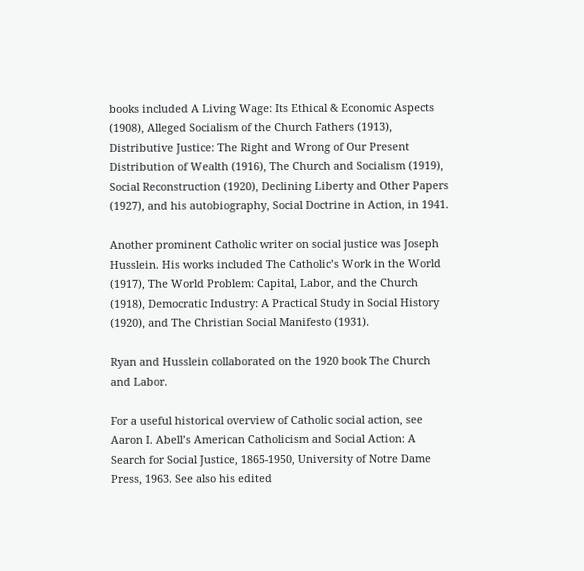books included A Living Wage: Its Ethical & Economic Aspects (1908), Alleged Socialism of the Church Fathers (1913), Distributive Justice: The Right and Wrong of Our Present Distribution of Wealth (1916), The Church and Socialism (1919), Social Reconstruction (1920), Declining Liberty and Other Papers (1927), and his autobiography, Social Doctrine in Action, in 1941.

Another prominent Catholic writer on social justice was Joseph Husslein. His works included The Catholic’s Work in the World (1917), The World Problem: Capital, Labor, and the Church (1918), Democratic Industry: A Practical Study in Social History (1920), and The Christian Social Manifesto (1931).

Ryan and Husslein collaborated on the 1920 book The Church and Labor.

For a useful historical overview of Catholic social action, see Aaron I. Abell’s American Catholicism and Social Action: A Search for Social Justice, 1865-1950, University of Notre Dame Press, 1963. See also his edited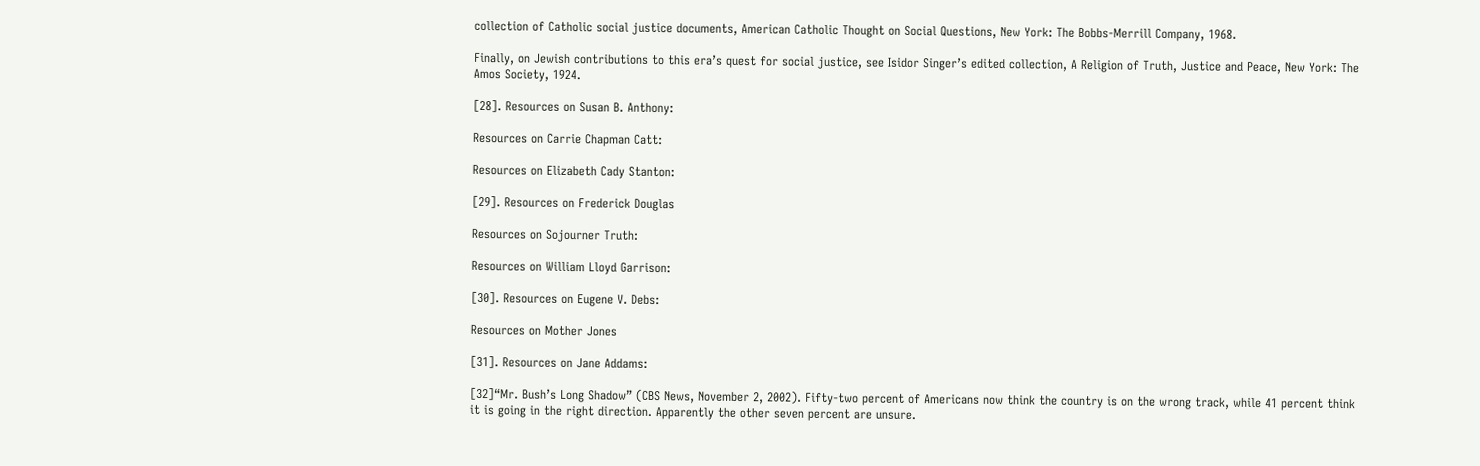collection of Catholic social justice documents, American Catholic Thought on Social Questions, New York: The Bobbs-Merrill Company, 1968.

Finally, on Jewish contributions to this era’s quest for social justice, see Isidor Singer’s edited collection, A Religion of Truth, Justice and Peace, New York: The Amos Society, 1924.

[28]. Resources on Susan B. Anthony:

Resources on Carrie Chapman Catt:

Resources on Elizabeth Cady Stanton:

[29]. Resources on Frederick Douglas

Resources on Sojourner Truth:

Resources on William Lloyd Garrison:

[30]. Resources on Eugene V. Debs:

Resources on Mother Jones

[31]. Resources on Jane Addams:

[32]“Mr. Bush’s Long Shadow” (CBS News, November 2, 2002). Fifty-two percent of Americans now think the country is on the wrong track, while 41 percent think it is going in the right direction. Apparently the other seven percent are unsure.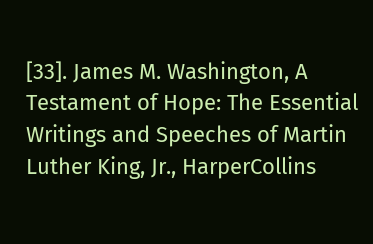[33]. James M. Washington, A Testament of Hope: The Essential Writings and Speeches of Martin Luther King, Jr., HarperCollins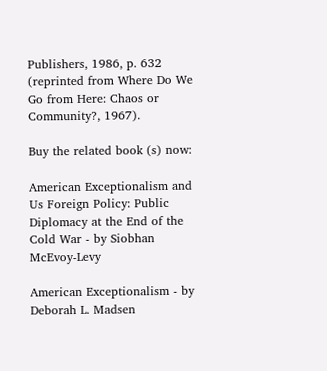Publishers, 1986, p. 632 (reprinted from Where Do We Go from Here: Chaos or Community?, 1967).

Buy the related book (s) now:

American Exceptionalism and Us Foreign Policy: Public Diplomacy at the End of the Cold War - by Siobhan McEvoy-Levy

American Exceptionalism - by Deborah L. Madsen